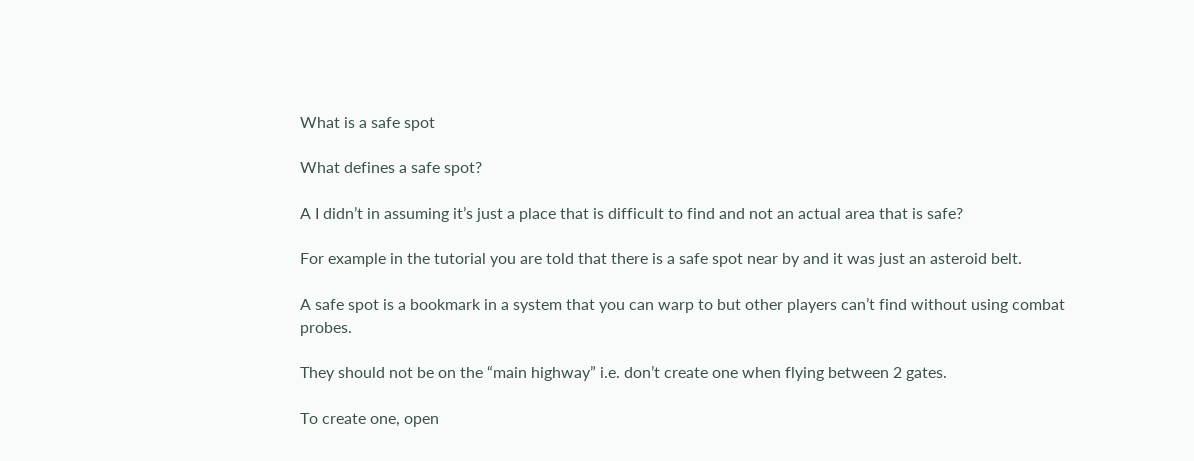What is a safe spot

What defines a safe spot?

A I didn’t in assuming it’s just a place that is difficult to find and not an actual area that is safe?

For example in the tutorial you are told that there is a safe spot near by and it was just an asteroid belt.

A safe spot is a bookmark in a system that you can warp to but other players can’t find without using combat probes.

They should not be on the “main highway” i.e. don’t create one when flying between 2 gates.

To create one, open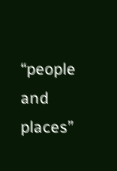“people and places”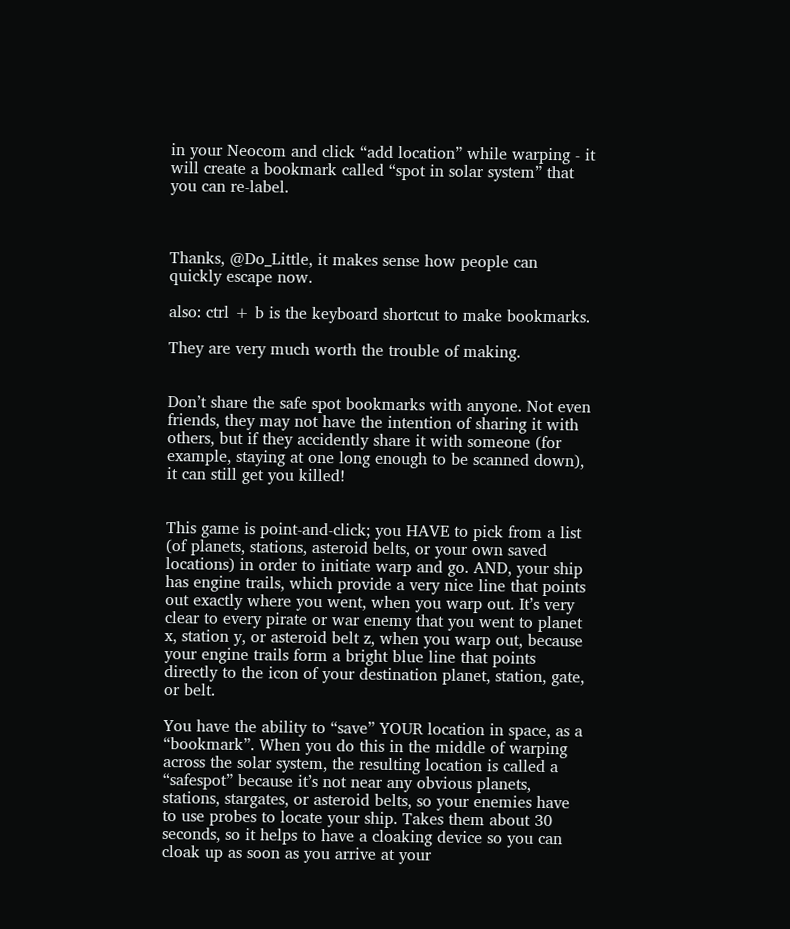in your Neocom and click “add location” while warping - it will create a bookmark called “spot in solar system” that you can re-label.



Thanks, @Do_Little, it makes sense how people can quickly escape now.

also: ctrl + b is the keyboard shortcut to make bookmarks.

They are very much worth the trouble of making.


Don’t share the safe spot bookmarks with anyone. Not even friends, they may not have the intention of sharing it with others, but if they accidently share it with someone (for example, staying at one long enough to be scanned down), it can still get you killed!


This game is point-and-click; you HAVE to pick from a list (of planets, stations, asteroid belts, or your own saved locations) in order to initiate warp and go. AND, your ship has engine trails, which provide a very nice line that points out exactly where you went, when you warp out. It’s very clear to every pirate or war enemy that you went to planet x, station y, or asteroid belt z, when you warp out, because your engine trails form a bright blue line that points directly to the icon of your destination planet, station, gate, or belt.

You have the ability to “save” YOUR location in space, as a “bookmark”. When you do this in the middle of warping across the solar system, the resulting location is called a “safespot” because it’s not near any obvious planets, stations, stargates, or asteroid belts, so your enemies have to use probes to locate your ship. Takes them about 30 seconds, so it helps to have a cloaking device so you can cloak up as soon as you arrive at your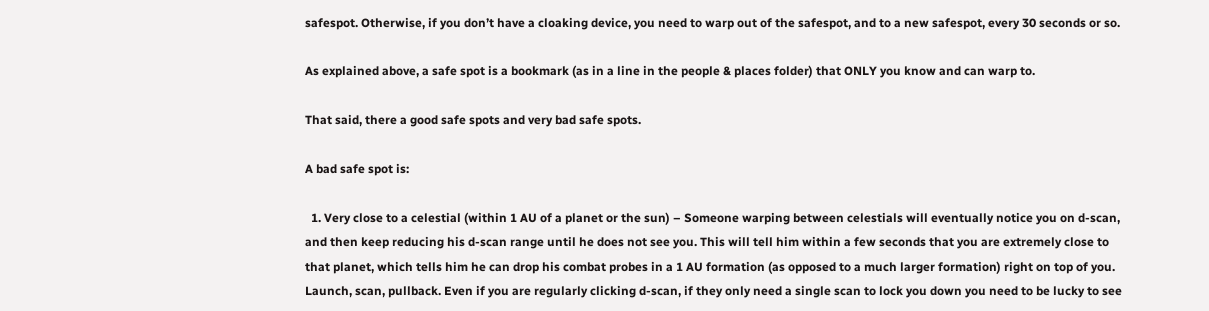safespot. Otherwise, if you don’t have a cloaking device, you need to warp out of the safespot, and to a new safespot, every 30 seconds or so.

As explained above, a safe spot is a bookmark (as in a line in the people & places folder) that ONLY you know and can warp to.

That said, there a good safe spots and very bad safe spots.

A bad safe spot is:

  1. Very close to a celestial (within 1 AU of a planet or the sun) – Someone warping between celestials will eventually notice you on d-scan, and then keep reducing his d-scan range until he does not see you. This will tell him within a few seconds that you are extremely close to that planet, which tells him he can drop his combat probes in a 1 AU formation (as opposed to a much larger formation) right on top of you. Launch, scan, pullback. Even if you are regularly clicking d-scan, if they only need a single scan to lock you down you need to be lucky to see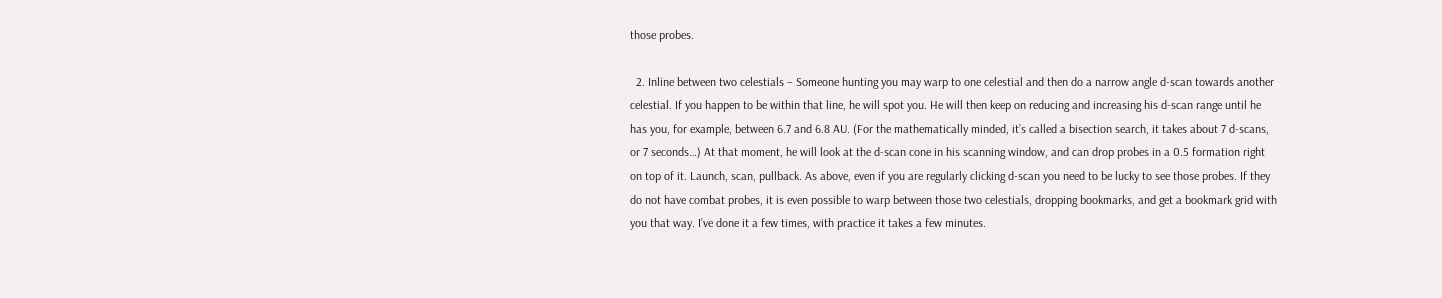those probes.

  2. Inline between two celestials – Someone hunting you may warp to one celestial and then do a narrow angle d-scan towards another celestial. If you happen to be within that line, he will spot you. He will then keep on reducing and increasing his d-scan range until he has you, for example, between 6.7 and 6.8 AU. (For the mathematically minded, it’s called a bisection search, it takes about 7 d-scans, or 7 seconds…) At that moment, he will look at the d-scan cone in his scanning window, and can drop probes in a 0.5 formation right on top of it. Launch, scan, pullback. As above, even if you are regularly clicking d-scan you need to be lucky to see those probes. If they do not have combat probes, it is even possible to warp between those two celestials, dropping bookmarks, and get a bookmark grid with you that way. I’ve done it a few times, with practice it takes a few minutes.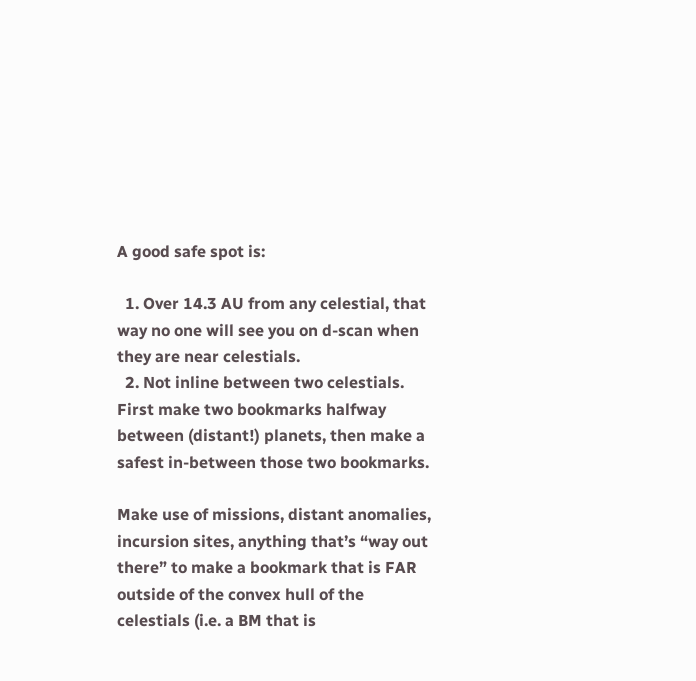A good safe spot is:

  1. Over 14.3 AU from any celestial, that way no one will see you on d-scan when they are near celestials.
  2. Not inline between two celestials. First make two bookmarks halfway between (distant!) planets, then make a safest in-between those two bookmarks.

Make use of missions, distant anomalies, incursion sites, anything that’s “way out there” to make a bookmark that is FAR outside of the convex hull of the celestials (i.e. a BM that is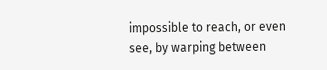impossible to reach, or even see, by warping between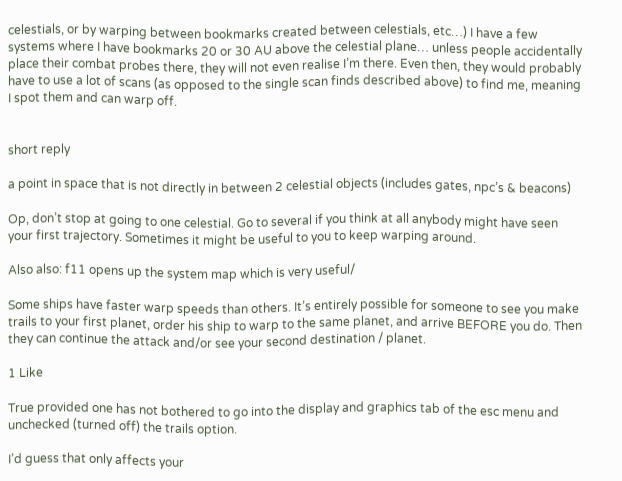celestials, or by warping between bookmarks created between celestials, etc…) I have a few systems where I have bookmarks 20 or 30 AU above the celestial plane… unless people accidentally place their combat probes there, they will not even realise I’m there. Even then, they would probably have to use a lot of scans (as opposed to the single scan finds described above) to find me, meaning I spot them and can warp off.


short reply

a point in space that is not directly in between 2 celestial objects (includes gates, npc’s & beacons)

Op, don’t stop at going to one celestial. Go to several if you think at all anybody might have seen your first trajectory. Sometimes it might be useful to you to keep warping around.

Also also: f11 opens up the system map which is very useful/

Some ships have faster warp speeds than others. It’s entirely possible for someone to see you make trails to your first planet, order his ship to warp to the same planet, and arrive BEFORE you do. Then they can continue the attack and/or see your second destination / planet.

1 Like

True provided one has not bothered to go into the display and graphics tab of the esc menu and unchecked (turned off) the trails option.

I’d guess that only affects your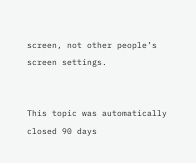screen, not other people’s screen settings.


This topic was automatically closed 90 days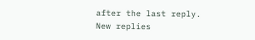after the last reply. New replies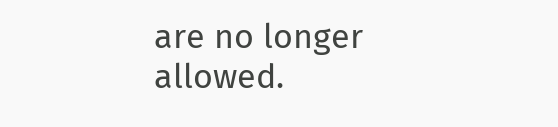are no longer allowed.